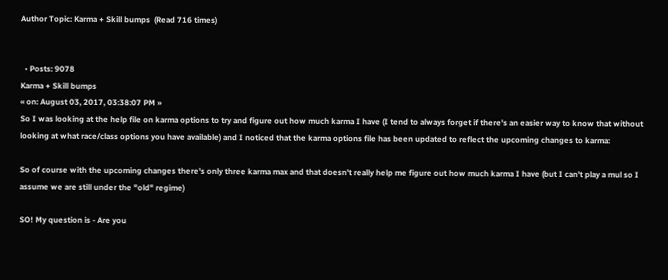Author Topic: Karma + Skill bumps  (Read 716 times)


  • Posts: 9078
Karma + Skill bumps
« on: August 03, 2017, 03:38:07 PM »
So I was looking at the help file on karma options to try and figure out how much karma I have (I tend to always forget if there's an easier way to know that without looking at what race/class options you have available) and I noticed that the karma options file has been updated to reflect the upcoming changes to karma:

So of course with the upcoming changes there's only three karma max and that doesn't really help me figure out how much karma I have (but I can't play a mul so I assume we are still under the "old" regime)

SO! My question is - Are you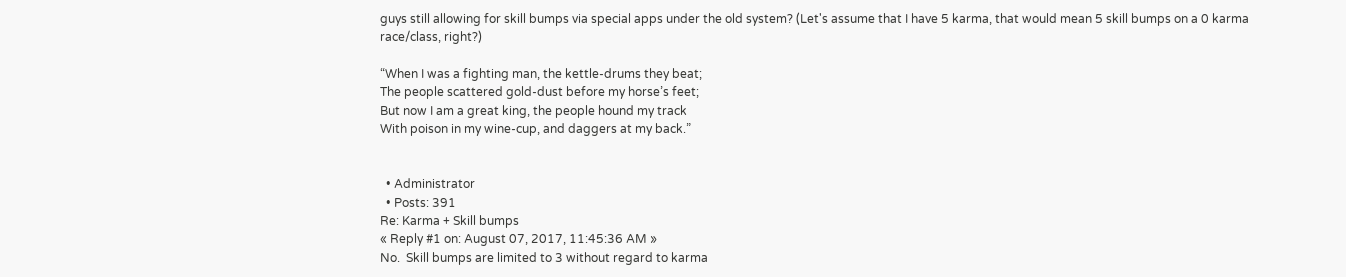guys still allowing for skill bumps via special apps under the old system? (Let's assume that I have 5 karma, that would mean 5 skill bumps on a 0 karma race/class, right?)

“When I was a fighting man, the kettle-drums they beat;
The people scattered gold-dust before my horse’s feet;
But now I am a great king, the people hound my track
With poison in my wine-cup, and daggers at my back.”


  • Administrator
  • Posts: 391
Re: Karma + Skill bumps
« Reply #1 on: August 07, 2017, 11:45:36 AM »
No.  Skill bumps are limited to 3 without regard to karma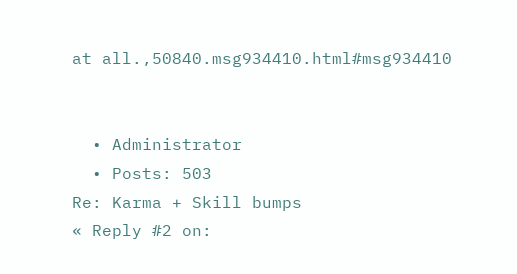at all.,50840.msg934410.html#msg934410


  • Administrator
  • Posts: 503
Re: Karma + Skill bumps
« Reply #2 on: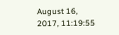August 16, 2017, 11:19:55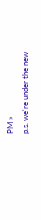PM »
p.s. we're under the new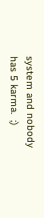system and nobody has 5 karma.  ;)